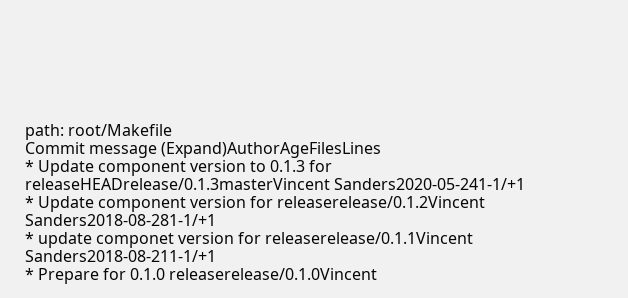path: root/Makefile
Commit message (Expand)AuthorAgeFilesLines
* Update component version to 0.1.3 for releaseHEADrelease/0.1.3masterVincent Sanders2020-05-241-1/+1
* Update component version for releaserelease/0.1.2Vincent Sanders2018-08-281-1/+1
* update componet version for releaserelease/0.1.1Vincent Sanders2018-08-211-1/+1
* Prepare for 0.1.0 releaserelease/0.1.0Vincent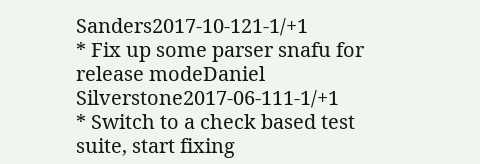Sanders2017-10-121-1/+1
* Fix up some parser snafu for release modeDaniel Silverstone2017-06-111-1/+1
* Switch to a check based test suite, start fixing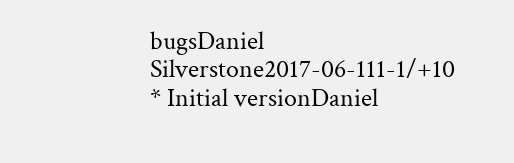bugsDaniel Silverstone2017-06-111-1/+10
* Initial versionDaniel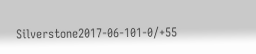Silverstone2017-06-101-0/+55